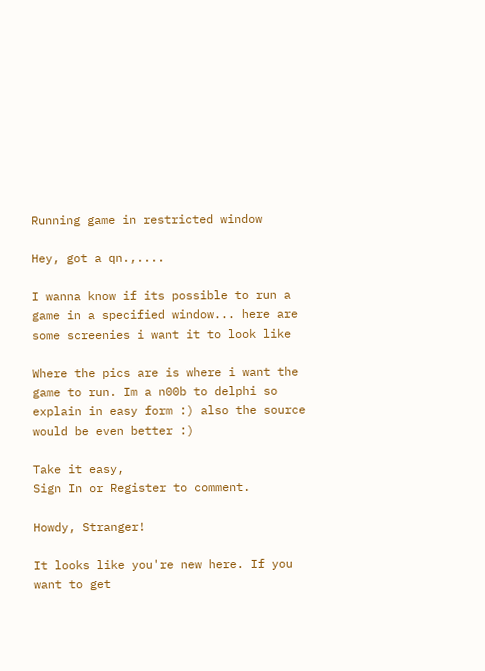Running game in restricted window

Hey, got a qn.,....

I wanna know if its possible to run a game in a specified window... here are some screenies i want it to look like

Where the pics are is where i want the game to run. Im a n00b to delphi so explain in easy form :) also the source would be even better :)

Take it easy,
Sign In or Register to comment.

Howdy, Stranger!

It looks like you're new here. If you want to get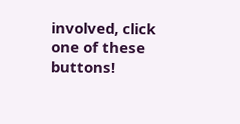involved, click one of these buttons!